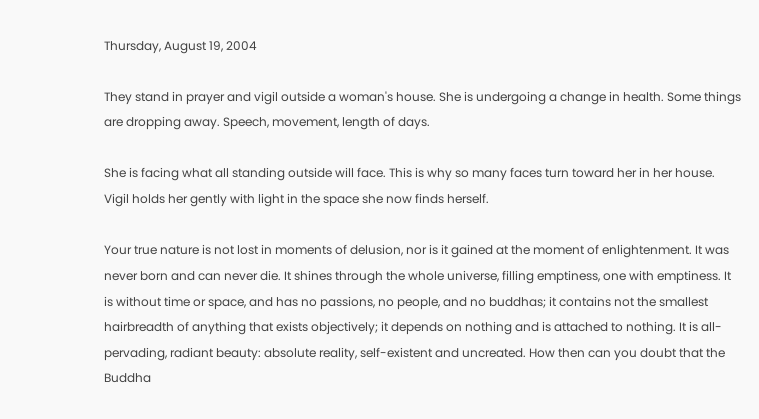Thursday, August 19, 2004

They stand in prayer and vigil outside a woman's house. She is undergoing a change in health. Some things are dropping away. Speech, movement, length of days.

She is facing what all standing outside will face. This is why so many faces turn toward her in her house. Vigil holds her gently with light in the space she now finds herself.

Your true nature is not lost in moments of delusion, nor is it gained at the moment of enlightenment. It was never born and can never die. It shines through the whole universe, filling emptiness, one with emptiness. It is without time or space, and has no passions, no people, and no buddhas; it contains not the smallest hairbreadth of anything that exists objectively; it depends on nothing and is attached to nothing. It is all-pervading, radiant beauty: absolute reality, self-existent and uncreated. How then can you doubt that the Buddha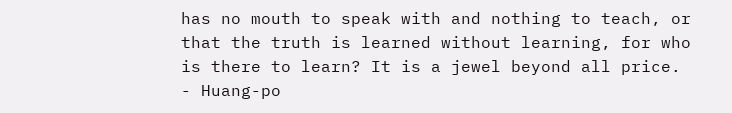has no mouth to speak with and nothing to teach, or that the truth is learned without learning, for who is there to learn? It is a jewel beyond all price.
- Huang-po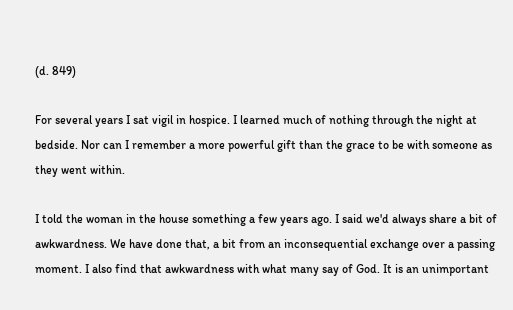(d. 849)

For several years I sat vigil in hospice. I learned much of nothing through the night at bedside. Nor can I remember a more powerful gift than the grace to be with someone as they went within.

I told the woman in the house something a few years ago. I said we'd always share a bit of awkwardness. We have done that, a bit from an inconsequential exchange over a passing moment. I also find that awkwardness with what many say of God. It is an unimportant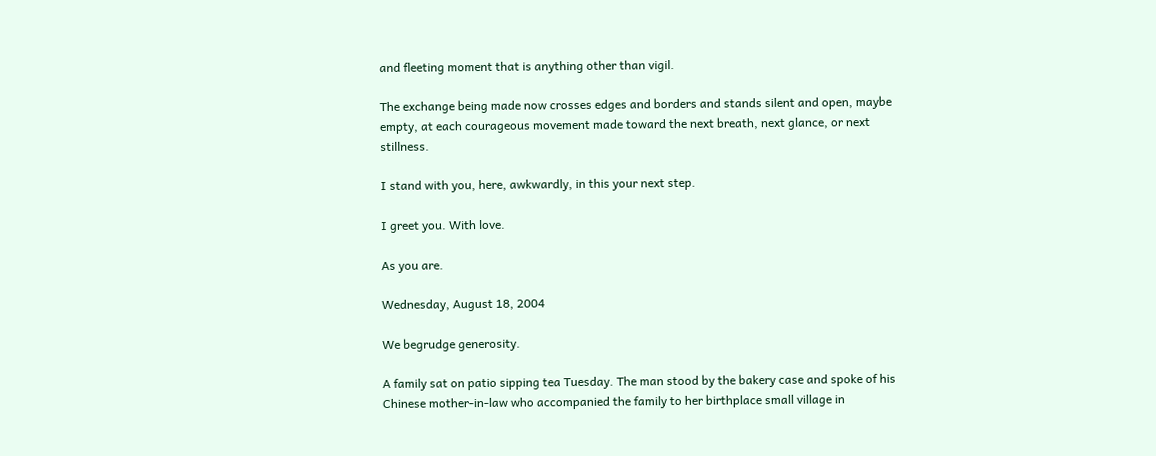and fleeting moment that is anything other than vigil.

The exchange being made now crosses edges and borders and stands silent and open, maybe empty, at each courageous movement made toward the next breath, next glance, or next stillness.

I stand with you, here, awkwardly, in this your next step.

I greet you. With love.

As you are.

Wednesday, August 18, 2004

We begrudge generosity.

A family sat on patio sipping tea Tuesday. The man stood by the bakery case and spoke of his Chinese mother-in-law who accompanied the family to her birthplace small village in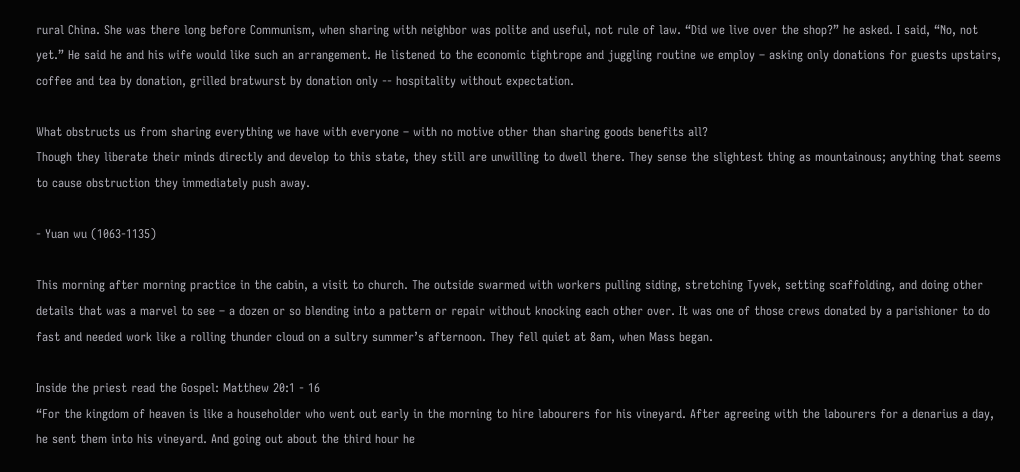rural China. She was there long before Communism, when sharing with neighbor was polite and useful, not rule of law. “Did we live over the shop?” he asked. I said, “No, not yet.” He said he and his wife would like such an arrangement. He listened to the economic tightrope and juggling routine we employ – asking only donations for guests upstairs, coffee and tea by donation, grilled bratwurst by donation only -- hospitality without expectation.

What obstructs us from sharing everything we have with everyone – with no motive other than sharing goods benefits all?
Though they liberate their minds directly and develop to this state, they still are unwilling to dwell there. They sense the slightest thing as mountainous; anything that seems to cause obstruction they immediately push away.

- Yuan wu (1063-1135)

This morning after morning practice in the cabin, a visit to church. The outside swarmed with workers pulling siding, stretching Tyvek, setting scaffolding, and doing other details that was a marvel to see – a dozen or so blending into a pattern or repair without knocking each other over. It was one of those crews donated by a parishioner to do fast and needed work like a rolling thunder cloud on a sultry summer’s afternoon. They fell quiet at 8am, when Mass began.

Inside the priest read the Gospel: Matthew 20:1 - 16
“For the kingdom of heaven is like a householder who went out early in the morning to hire labourers for his vineyard. After agreeing with the labourers for a denarius a day, he sent them into his vineyard. And going out about the third hour he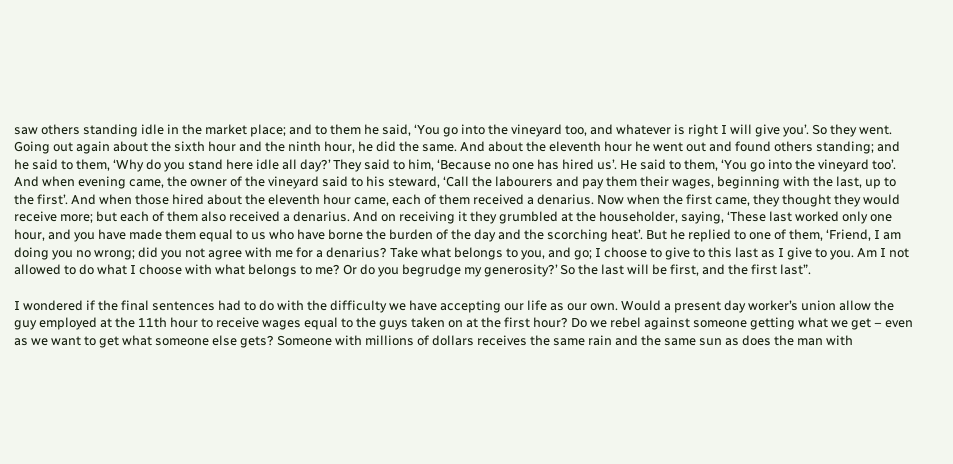saw others standing idle in the market place; and to them he said, ‘You go into the vineyard too, and whatever is right I will give you’. So they went. Going out again about the sixth hour and the ninth hour, he did the same. And about the eleventh hour he went out and found others standing; and he said to them, ‘Why do you stand here idle all day?’ They said to him, ‘Because no one has hired us’. He said to them, ‘You go into the vineyard too’. And when evening came, the owner of the vineyard said to his steward, ‘Call the labourers and pay them their wages, beginning with the last, up to the first’. And when those hired about the eleventh hour came, each of them received a denarius. Now when the first came, they thought they would receive more; but each of them also received a denarius. And on receiving it they grumbled at the householder, saying, ‘These last worked only one hour, and you have made them equal to us who have borne the burden of the day and the scorching heat’. But he replied to one of them, ‘Friend, I am doing you no wrong; did you not agree with me for a denarius? Take what belongs to you, and go; I choose to give to this last as I give to you. Am I not allowed to do what I choose with what belongs to me? Or do you begrudge my generosity?’ So the last will be first, and the first last”.

I wondered if the final sentences had to do with the difficulty we have accepting our life as our own. Would a present day worker’s union allow the guy employed at the 11th hour to receive wages equal to the guys taken on at the first hour? Do we rebel against someone getting what we get – even as we want to get what someone else gets? Someone with millions of dollars receives the same rain and the same sun as does the man with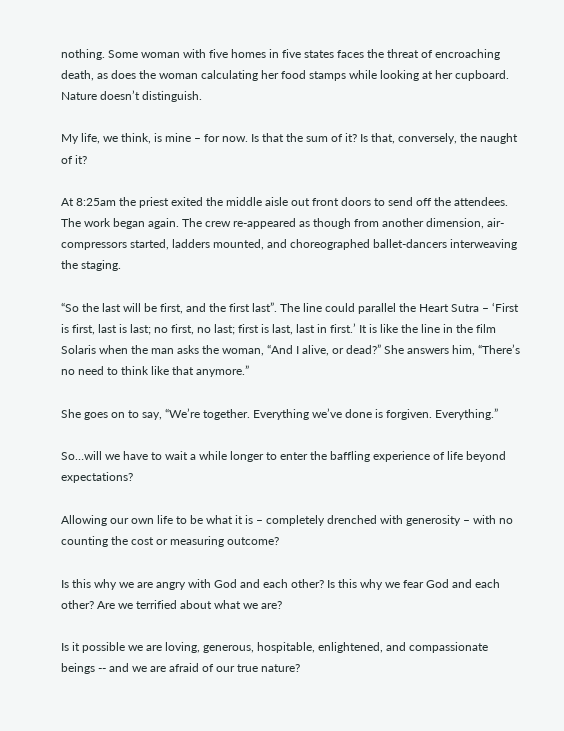nothing. Some woman with five homes in five states faces the threat of encroaching death, as does the woman calculating her food stamps while looking at her cupboard. Nature doesn’t distinguish.

My life, we think, is mine – for now. Is that the sum of it? Is that, conversely, the naught of it?

At 8:25am the priest exited the middle aisle out front doors to send off the attendees. The work began again. The crew re-appeared as though from another dimension, air-compressors started, ladders mounted, and choreographed ballet-dancers interweaving the staging.

“So the last will be first, and the first last”. The line could parallel the Heart Sutra – ‘First is first, last is last; no first, no last; first is last, last in first.’ It is like the line in the film Solaris when the man asks the woman, “And I alive, or dead?” She answers him, “There’s no need to think like that anymore.”

She goes on to say, “We’re together. Everything we’ve done is forgiven. Everything.”

So…will we have to wait a while longer to enter the baffling experience of life beyond expectations?

Allowing our own life to be what it is – completely drenched with generosity – with no counting the cost or measuring outcome?

Is this why we are angry with God and each other? Is this why we fear God and each other? Are we terrified about what we are?

Is it possible we are loving, generous, hospitable, enlightened, and compassionate beings -- and we are afraid of our true nature?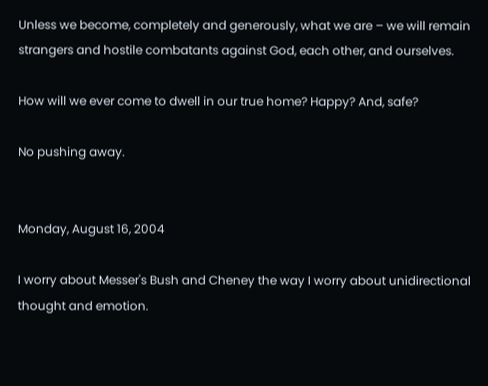Unless we become, completely and generously, what we are – we will remain strangers and hostile combatants against God, each other, and ourselves.

How will we ever come to dwell in our true home? Happy? And, safe?

No pushing away.


Monday, August 16, 2004

I worry about Messer's Bush and Cheney the way I worry about unidirectional thought and emotion.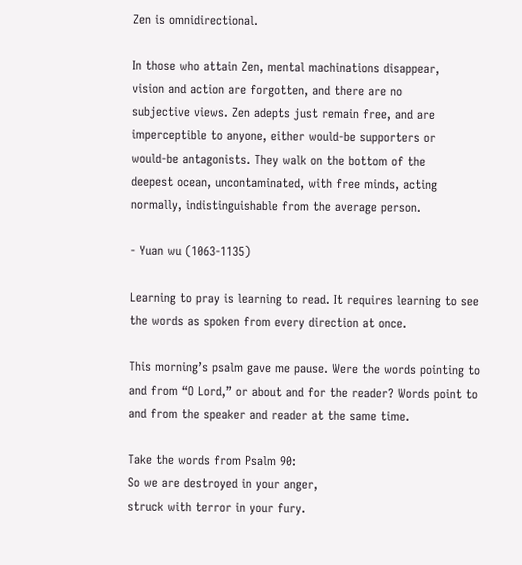Zen is omnidirectional.

In those who attain Zen, mental machinations disappear,
vision and action are forgotten, and there are no
subjective views. Zen adepts just remain free, and are
imperceptible to anyone, either would-be supporters or
would-be antagonists. They walk on the bottom of the
deepest ocean, uncontaminated, with free minds, acting
normally, indistinguishable from the average person.

- Yuan wu (1063-1135)

Learning to pray is learning to read. It requires learning to see the words as spoken from every direction at once.

This morning’s psalm gave me pause. Were the words pointing to and from “O Lord,” or about and for the reader? Words point to and from the speaker and reader at the same time.

Take the words from Psalm 90:
So we are destroyed in your anger,
struck with terror in your fury.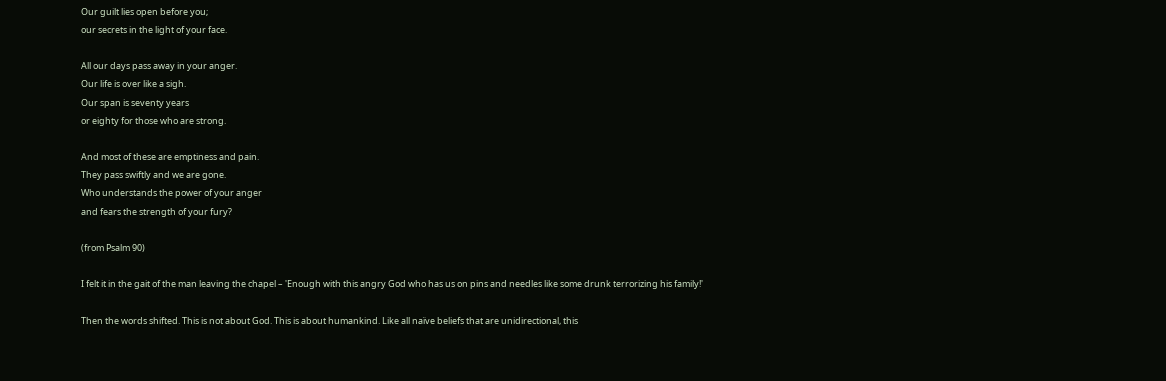Our guilt lies open before you;
our secrets in the light of your face.

All our days pass away in your anger.
Our life is over like a sigh.
Our span is seventy years
or eighty for those who are strong.

And most of these are emptiness and pain.
They pass swiftly and we are gone.
Who understands the power of your anger
and fears the strength of your fury?

(from Psalm 90)

I felt it in the gait of the man leaving the chapel – 'Enough with this angry God who has us on pins and needles like some drunk terrorizing his family!'

Then the words shifted. This is not about God. This is about humankind. Like all naïve beliefs that are unidirectional, this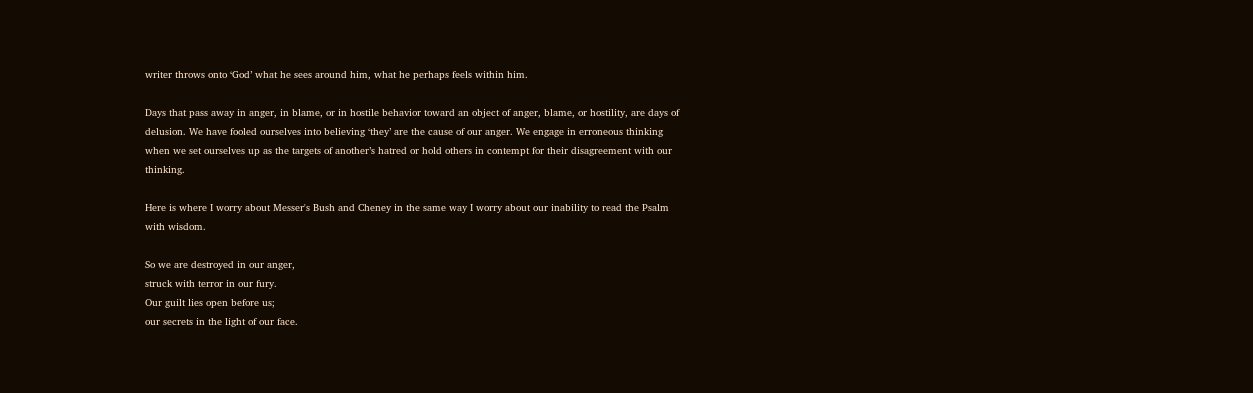writer throws onto ‘God’ what he sees around him, what he perhaps feels within him.

Days that pass away in anger, in blame, or in hostile behavior toward an object of anger, blame, or hostility, are days of delusion. We have fooled ourselves into believing ‘they’ are the cause of our anger. We engage in erroneous thinking when we set ourselves up as the targets of another’s hatred or hold others in contempt for their disagreement with our thinking.

Here is where I worry about Messer's Bush and Cheney in the same way I worry about our inability to read the Psalm with wisdom.

So we are destroyed in our anger,
struck with terror in our fury.
Our guilt lies open before us;
our secrets in the light of our face.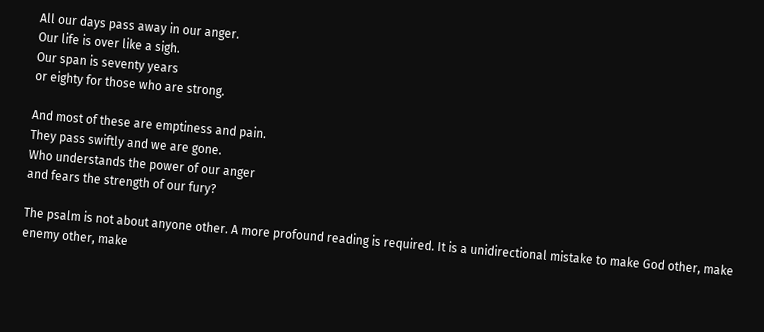All our days pass away in our anger.
Our life is over like a sigh.
Our span is seventy years
or eighty for those who are strong.

And most of these are emptiness and pain.
They pass swiftly and we are gone.
Who understands the power of our anger
and fears the strength of our fury?

The psalm is not about anyone other. A more profound reading is required. It is a unidirectional mistake to make God other, make enemy other, make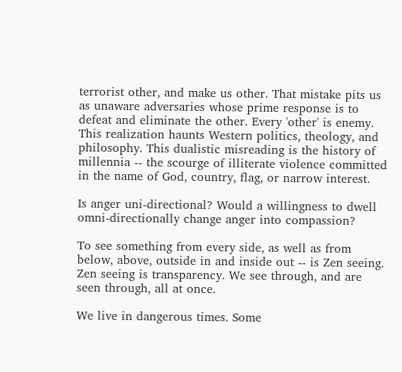terrorist other, and make us other. That mistake pits us as unaware adversaries whose prime response is to defeat and eliminate the other. Every 'other' is enemy. This realization haunts Western politics, theology, and philosophy. This dualistic misreading is the history of millennia -- the scourge of illiterate violence committed in the name of God, country, flag, or narrow interest.

Is anger uni-directional? Would a willingness to dwell omni-directionally change anger into compassion?

To see something from every side, as well as from below, above, outside in and inside out -- is Zen seeing. Zen seeing is transparency. We see through, and are seen through, all at once.

We live in dangerous times. Some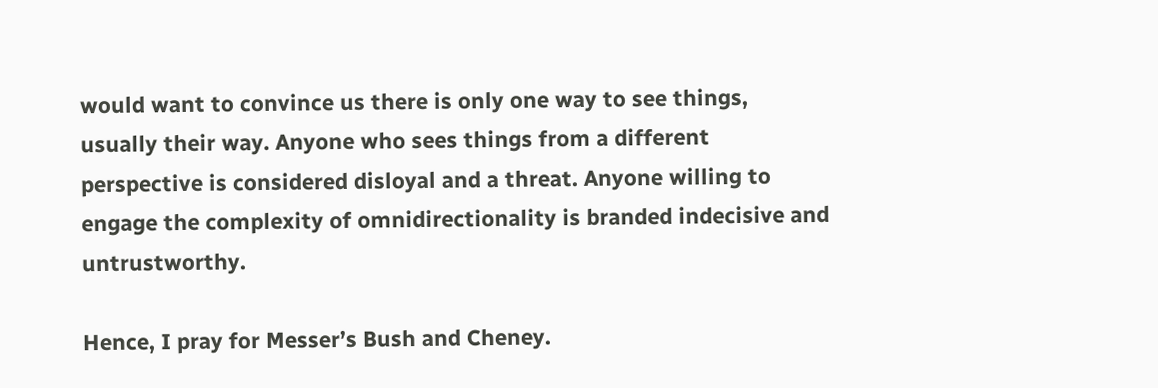would want to convince us there is only one way to see things, usually their way. Anyone who sees things from a different perspective is considered disloyal and a threat. Anyone willing to engage the complexity of omnidirectionality is branded indecisive and untrustworthy.

Hence, I pray for Messer’s Bush and Cheney.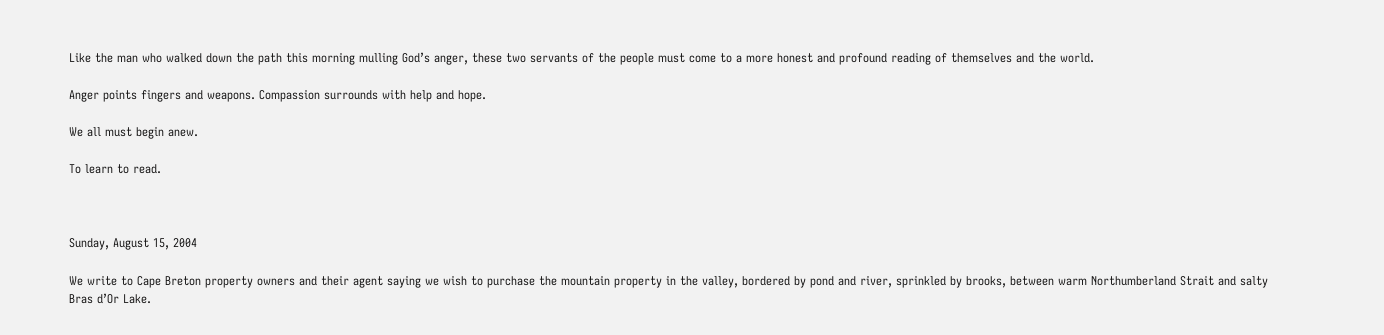Like the man who walked down the path this morning mulling God’s anger, these two servants of the people must come to a more honest and profound reading of themselves and the world.

Anger points fingers and weapons. Compassion surrounds with help and hope.

We all must begin anew.

To learn to read.



Sunday, August 15, 2004

We write to Cape Breton property owners and their agent saying we wish to purchase the mountain property in the valley, bordered by pond and river, sprinkled by brooks, between warm Northumberland Strait and salty Bras d’Or Lake.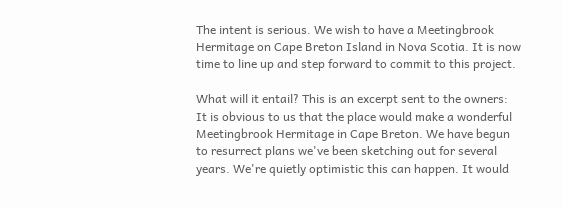The intent is serious. We wish to have a Meetingbrook Hermitage on Cape Breton Island in Nova Scotia. It is now time to line up and step forward to commit to this project.

What will it entail? This is an excerpt sent to the owners:
It is obvious to us that the place would make a wonderful Meetingbrook Hermitage in Cape Breton. We have begun to resurrect plans we've been sketching out for several years. We're quietly optimistic this can happen. It would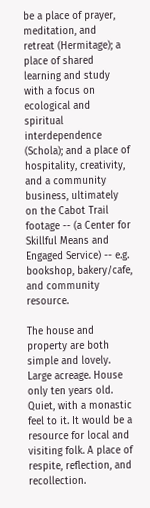be a place of prayer, meditation, and retreat (Hermitage); a place of shared learning and study with a focus on ecological and spiritual interdependence (Schola); and a place of hospitality, creativity, and a community business, ultimately on the Cabot Trail footage -- (a Center for Skillful Means and Engaged Service) -- e.g. bookshop, bakery/cafe, and community resource.

The house and property are both simple and lovely. Large acreage. House only ten years old. Quiet, with a monastic feel to it. It would be a resource for local and visiting folk. A place of respite, reflection, and recollection.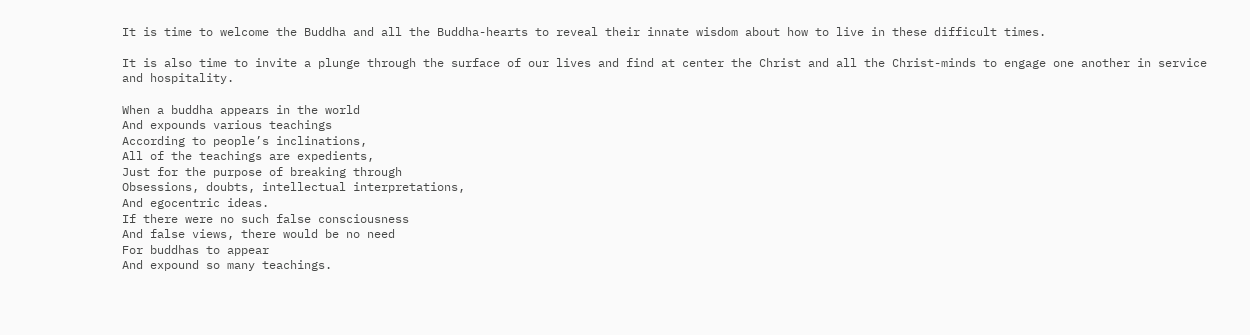It is time to welcome the Buddha and all the Buddha-hearts to reveal their innate wisdom about how to live in these difficult times.

It is also time to invite a plunge through the surface of our lives and find at center the Christ and all the Christ-minds to engage one another in service and hospitality.

When a buddha appears in the world
And expounds various teachings
According to people’s inclinations,
All of the teachings are expedients,
Just for the purpose of breaking through
Obsessions, doubts, intellectual interpretations,
And egocentric ideas.
If there were no such false consciousness
And false views, there would be no need
For buddhas to appear
And expound so many teachings.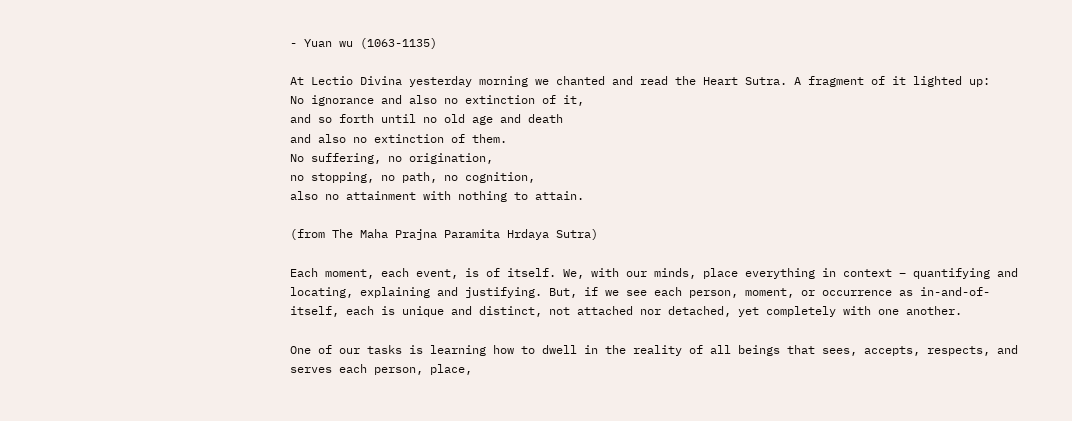- Yuan wu (1063-1135)

At Lectio Divina yesterday morning we chanted and read the Heart Sutra. A fragment of it lighted up:
No ignorance and also no extinction of it,
and so forth until no old age and death
and also no extinction of them.
No suffering, no origination,
no stopping, no path, no cognition,
also no attainment with nothing to attain.

(from The Maha Prajna Paramita Hrdaya Sutra)

Each moment, each event, is of itself. We, with our minds, place everything in context – quantifying and locating, explaining and justifying. But, if we see each person, moment, or occurrence as in-and-of-itself, each is unique and distinct, not attached nor detached, yet completely with one another.

One of our tasks is learning how to dwell in the reality of all beings that sees, accepts, respects, and serves each person, place,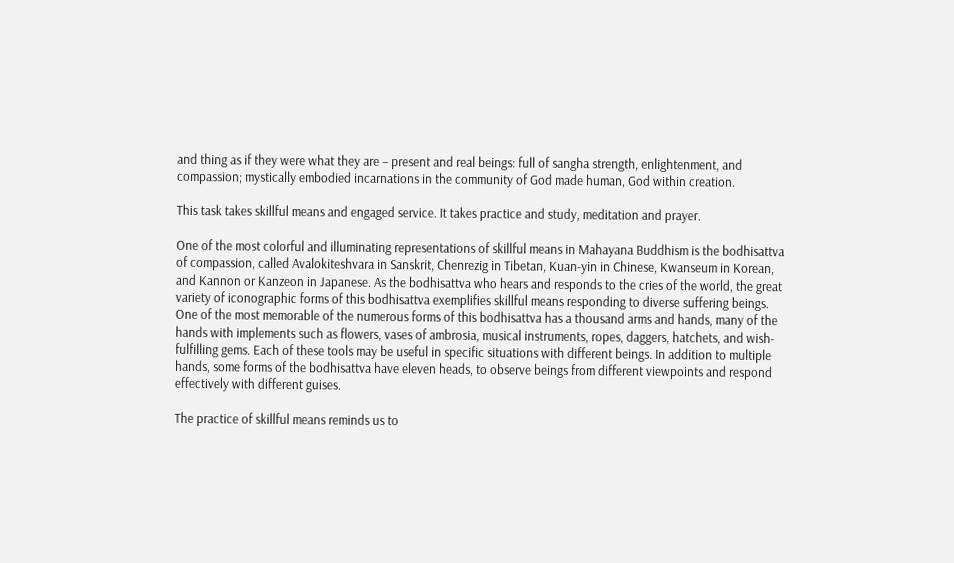and thing as if they were what they are – present and real beings: full of sangha strength, enlightenment, and compassion; mystically embodied incarnations in the community of God made human, God within creation.

This task takes skillful means and engaged service. It takes practice and study, meditation and prayer.

One of the most colorful and illuminating representations of skillful means in Mahayana Buddhism is the bodhisattva of compassion, called Avalokiteshvara in Sanskrit, Chenrezig in Tibetan, Kuan-yin in Chinese, Kwanseum in Korean, and Kannon or Kanzeon in Japanese. As the bodhisattva who hears and responds to the cries of the world, the great variety of iconographic forms of this bodhisattva exemplifies skillful means responding to diverse suffering beings. One of the most memorable of the numerous forms of this bodhisattva has a thousand arms and hands, many of the hands with implements such as flowers, vases of ambrosia, musical instruments, ropes, daggers, hatchets, and wish-fulfilling gems. Each of these tools may be useful in specific situations with different beings. In addition to multiple hands, some forms of the bodhisattva have eleven heads, to observe beings from different viewpoints and respond effectively with different guises.

The practice of skillful means reminds us to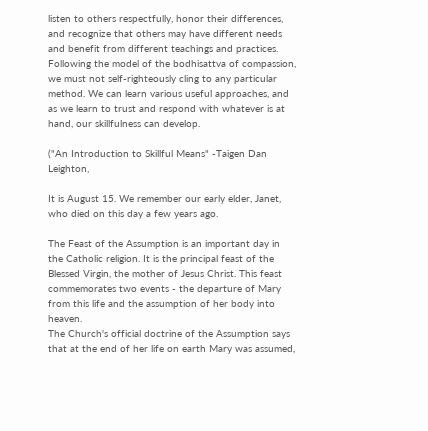listen to others respectfully, honor their differences, and recognize that others may have different needs and benefit from different teachings and practices. Following the model of the bodhisattva of compassion, we must not self-righteously cling to any particular method. We can learn various useful approaches, and as we learn to trust and respond with whatever is at hand, our skillfulness can develop.

("An Introduction to Skillful Means" -Taigen Dan Leighton,

It is August 15. We remember our early elder, Janet, who died on this day a few years ago.

The Feast of the Assumption is an important day in the Catholic religion. It is the principal feast of the Blessed Virgin, the mother of Jesus Christ. This feast commemorates two events - the departure of Mary from this life and the assumption of her body into heaven.
The Church's official doctrine of the Assumption says that at the end of her life on earth Mary was assumed,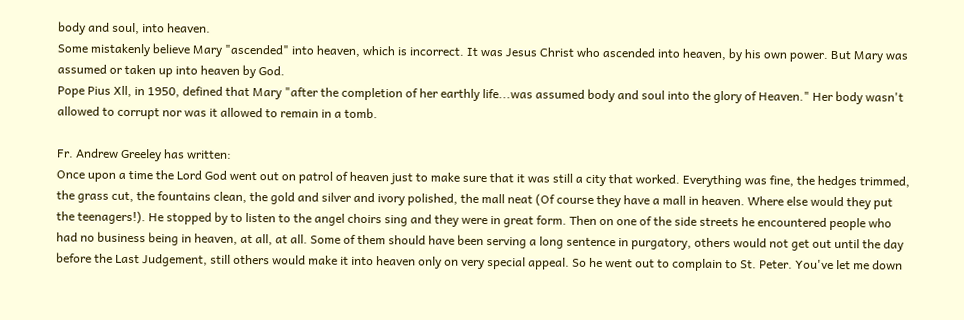body and soul, into heaven.
Some mistakenly believe Mary "ascended" into heaven, which is incorrect. It was Jesus Christ who ascended into heaven, by his own power. But Mary was assumed or taken up into heaven by God.
Pope Pius Xll, in 1950, defined that Mary "after the completion of her earthly life...was assumed body and soul into the glory of Heaven." Her body wasn't allowed to corrupt nor was it allowed to remain in a tomb.

Fr. Andrew Greeley has written:
Once upon a time the Lord God went out on patrol of heaven just to make sure that it was still a city that worked. Everything was fine, the hedges trimmed, the grass cut, the fountains clean, the gold and silver and ivory polished, the mall neat (Of course they have a mall in heaven. Where else would they put the teenagers!). He stopped by to listen to the angel choirs sing and they were in great form. Then on one of the side streets he encountered people who had no business being in heaven, at all, at all. Some of them should have been serving a long sentence in purgatory, others would not get out until the day before the Last Judgement, still others would make it into heaven only on very special appeal. So he went out to complain to St. Peter. You've let me down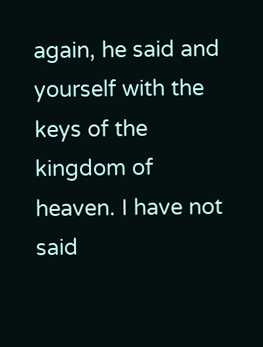again, he said and yourself with the keys of the kingdom of heaven. I have not said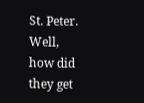St. Peter. Well, how did they get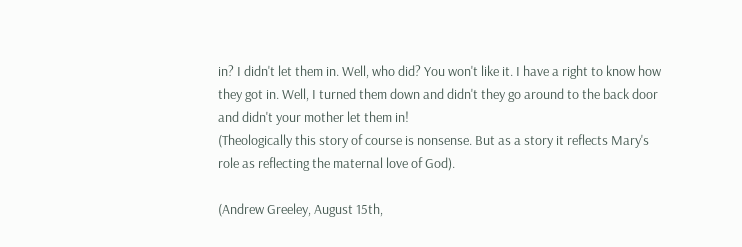in? I didn't let them in. Well, who did? You won't like it. I have a right to know how they got in. Well, I turned them down and didn't they go around to the back door and didn't your mother let them in!
(Theologically this story of course is nonsense. But as a story it reflects Mary's role as reflecting the maternal love of God).

(Andrew Greeley, August 15th,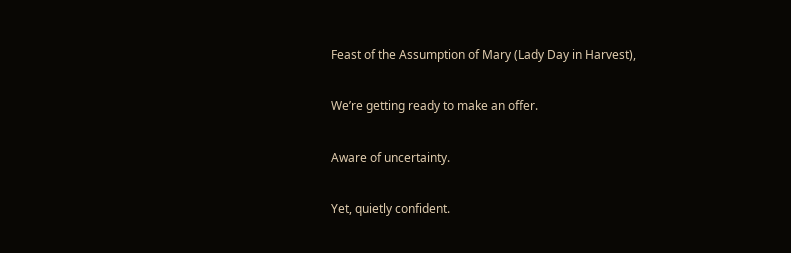Feast of the Assumption of Mary (Lady Day in Harvest),

We’re getting ready to make an offer.

Aware of uncertainty.

Yet, quietly confident.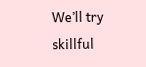We’ll try skillful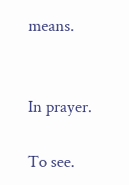means.


In prayer.

To see.